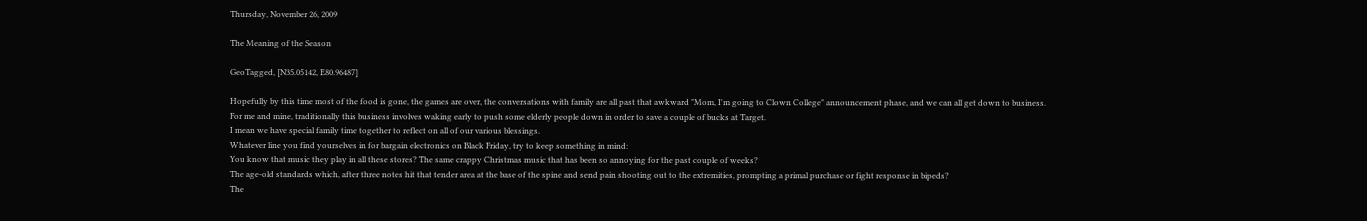Thursday, November 26, 2009

The Meaning of the Season

GeoTagged, [N35.05142, E80.96487]

Hopefully by this time most of the food is gone, the games are over, the conversations with family are all past that awkward "Mom, I'm going to Clown College" announcement phase, and we can all get down to business.
For me and mine, traditionally this business involves waking early to push some elderly people down in order to save a couple of bucks at Target.
I mean we have special family time together to reflect on all of our various blessings.
Whatever line you find yourselves in for bargain electronics on Black Friday, try to keep something in mind:
You know that music they play in all these stores? The same crappy Christmas music that has been so annoying for the past couple of weeks?
The age-old standards which, after three notes hit that tender area at the base of the spine and send pain shooting out to the extremities, prompting a primal purchase or fight response in bipeds?
The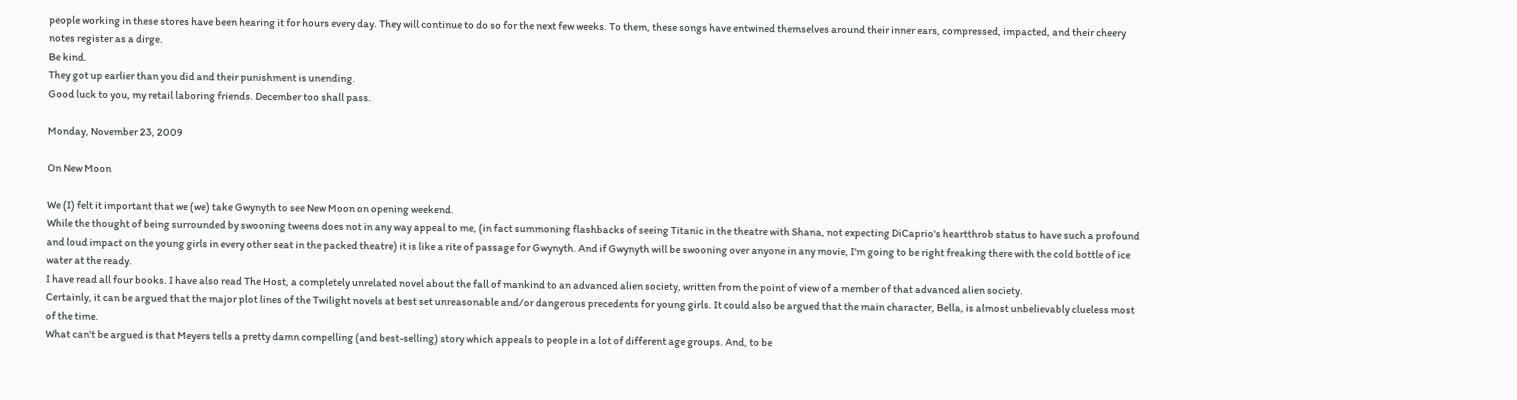people working in these stores have been hearing it for hours every day. They will continue to do so for the next few weeks. To them, these songs have entwined themselves around their inner ears, compressed, impacted, and their cheery notes register as a dirge.
Be kind.
They got up earlier than you did and their punishment is unending.
Good luck to you, my retail laboring friends. December too shall pass.

Monday, November 23, 2009

On New Moon

We (I) felt it important that we (we) take Gwynyth to see New Moon on opening weekend.
While the thought of being surrounded by swooning tweens does not in any way appeal to me, (in fact summoning flashbacks of seeing Titanic in the theatre with Shana, not expecting DiCaprio's heartthrob status to have such a profound and loud impact on the young girls in every other seat in the packed theatre) it is like a rite of passage for Gwynyth. And if Gwynyth will be swooning over anyone in any movie, I'm going to be right freaking there with the cold bottle of ice water at the ready.
I have read all four books. I have also read The Host, a completely unrelated novel about the fall of mankind to an advanced alien society, written from the point of view of a member of that advanced alien society.
Certainly, it can be argued that the major plot lines of the Twilight novels at best set unreasonable and/or dangerous precedents for young girls. It could also be argued that the main character, Bella, is almost unbelievably clueless most of the time.
What can't be argued is that Meyers tells a pretty damn compelling (and best-selling) story which appeals to people in a lot of different age groups. And, to be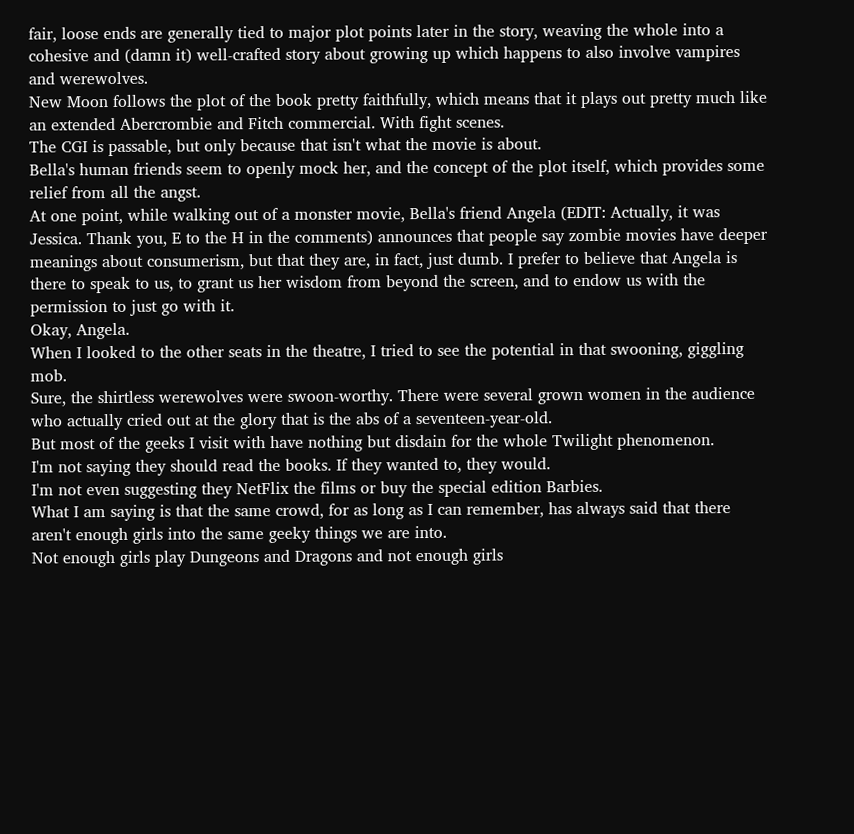fair, loose ends are generally tied to major plot points later in the story, weaving the whole into a cohesive and (damn it) well-crafted story about growing up which happens to also involve vampires and werewolves.
New Moon follows the plot of the book pretty faithfully, which means that it plays out pretty much like an extended Abercrombie and Fitch commercial. With fight scenes.
The CGI is passable, but only because that isn't what the movie is about.
Bella's human friends seem to openly mock her, and the concept of the plot itself, which provides some relief from all the angst.
At one point, while walking out of a monster movie, Bella's friend Angela (EDIT: Actually, it was Jessica. Thank you, E to the H in the comments) announces that people say zombie movies have deeper meanings about consumerism, but that they are, in fact, just dumb. I prefer to believe that Angela is there to speak to us, to grant us her wisdom from beyond the screen, and to endow us with the permission to just go with it.
Okay, Angela.
When I looked to the other seats in the theatre, I tried to see the potential in that swooning, giggling mob.
Sure, the shirtless werewolves were swoon-worthy. There were several grown women in the audience who actually cried out at the glory that is the abs of a seventeen-year-old.
But most of the geeks I visit with have nothing but disdain for the whole Twilight phenomenon.
I'm not saying they should read the books. If they wanted to, they would.
I'm not even suggesting they NetFlix the films or buy the special edition Barbies.
What I am saying is that the same crowd, for as long as I can remember, has always said that there aren't enough girls into the same geeky things we are into.
Not enough girls play Dungeons and Dragons and not enough girls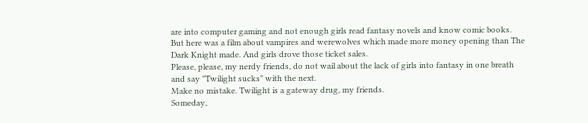are into computer gaming and not enough girls read fantasy novels and know comic books.
But here was a film about vampires and werewolves which made more money opening than The Dark Knight made. And girls drove those ticket sales.
Please, please, my nerdy friends, do not wail about the lack of girls into fantasy in one breath and say "Twilight sucks" with the next.
Make no mistake. Twilight is a gateway drug, my friends.
Someday,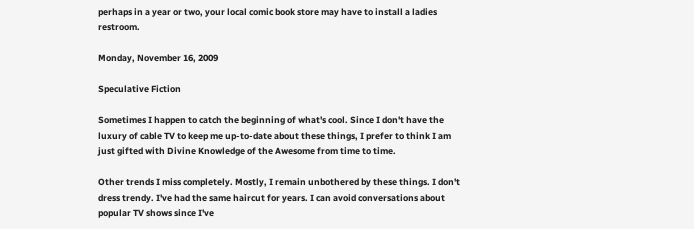perhaps in a year or two, your local comic book store may have to install a ladies restroom.

Monday, November 16, 2009

Speculative Fiction

Sometimes I happen to catch the beginning of what's cool. Since I don't have the luxury of cable TV to keep me up-to-date about these things, I prefer to think I am just gifted with Divine Knowledge of the Awesome from time to time.

Other trends I miss completely. Mostly, I remain unbothered by these things. I don't dress trendy. I've had the same haircut for years. I can avoid conversations about popular TV shows since I've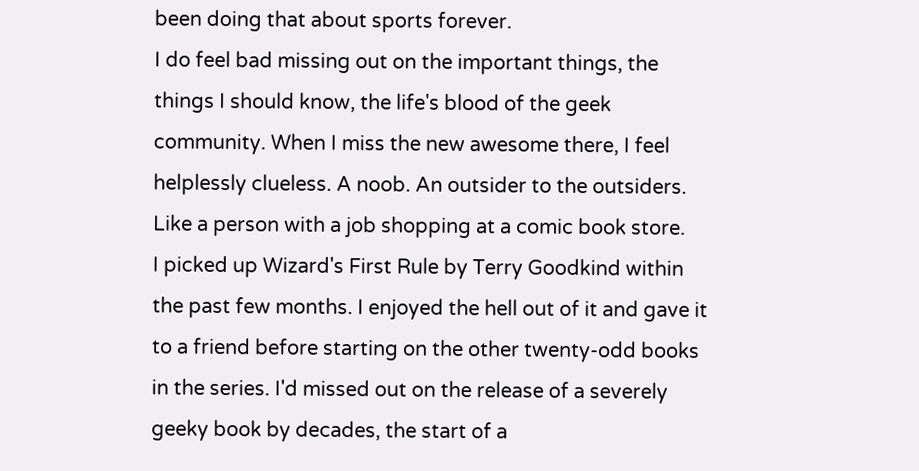been doing that about sports forever.
I do feel bad missing out on the important things, the things I should know, the life's blood of the geek community. When I miss the new awesome there, I feel helplessly clueless. A noob. An outsider to the outsiders. Like a person with a job shopping at a comic book store.
I picked up Wizard's First Rule by Terry Goodkind within the past few months. I enjoyed the hell out of it and gave it to a friend before starting on the other twenty-odd books in the series. I'd missed out on the release of a severely geeky book by decades, the start of a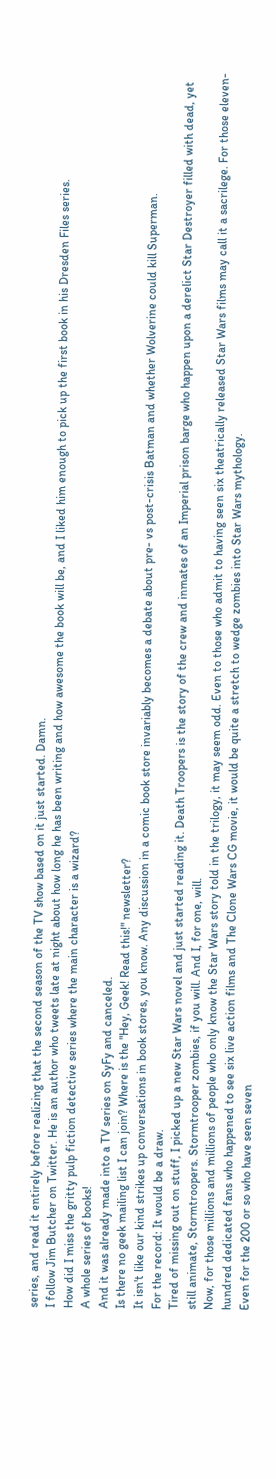series, and read it entirely before realizing that the second season of the TV show based on it just started. Damn.
I follow Jim Butcher on Twitter. He is an author who tweets late at night about how long he has been writing and how awesome the book will be, and I liked him enough to pick up the first book in his Dresden Files series.
How did I miss the gritty pulp fiction detective series where the main character is a wizard?
A whole series of books!
And it was already made into a TV series on SyFy and canceled.
Is there no geek mailing list I can join? Where is the "Hey, Geek! Read this!" newsletter?
It isn't like our kind strikes up conversations in book stores, you know. Any discussion in a comic book store invariably becomes a debate about pre- vs post-crisis Batman and whether Wolverine could kill Superman.
For the record: It would be a draw.
Tired of missing out on stuff, I picked up a new Star Wars novel and just started reading it. Death Troopers is the story of the crew and inmates of an Imperial prison barge who happen upon a derelict Star Destroyer filled with dead, yet still animate, Stormtroopers. Stormtrooper zombies, if you will. And I, for one, will.
Now, for those millions and millions of people who only know the Star Wars story told in the trilogy, it may seem odd. Even to those who admit to having seen six theatrically released Star Wars films may call it a sacrilege. For those eleven-hundred dedicated fans who happened to see six live action films and The Clone Wars CG movie, it would be quite a stretch to wedge zombies into Star Wars mythology.
Even for the 200 or so who have seen seven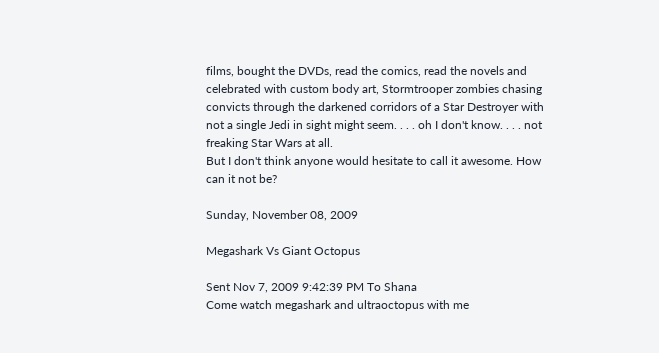films, bought the DVDs, read the comics, read the novels and celebrated with custom body art, Stormtrooper zombies chasing convicts through the darkened corridors of a Star Destroyer with not a single Jedi in sight might seem. . . . oh I don't know. . . . not freaking Star Wars at all.
But I don't think anyone would hesitate to call it awesome. How can it not be?

Sunday, November 08, 2009

Megashark Vs Giant Octopus

Sent Nov 7, 2009 9:42:39 PM To Shana
Come watch megashark and ultraoctopus with me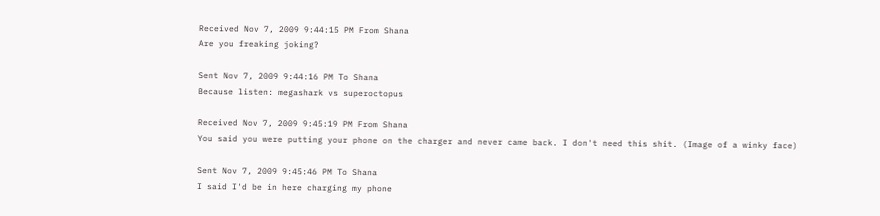Received Nov 7, 2009 9:44:15 PM From Shana
Are you freaking joking?

Sent Nov 7, 2009 9:44:16 PM To Shana
Because listen: megashark vs superoctopus

Received Nov 7, 2009 9:45:19 PM From Shana
You said you were putting your phone on the charger and never came back. I don't need this shit. (Image of a winky face)

Sent Nov 7, 2009 9:45:46 PM To Shana
I said I'd be in here charging my phone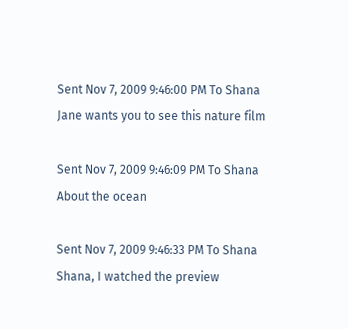Sent Nov 7, 2009 9:46:00 PM To Shana
Jane wants you to see this nature film

Sent Nov 7, 2009 9:46:09 PM To Shana
About the ocean

Sent Nov 7, 2009 9:46:33 PM To Shana
Shana, I watched the preview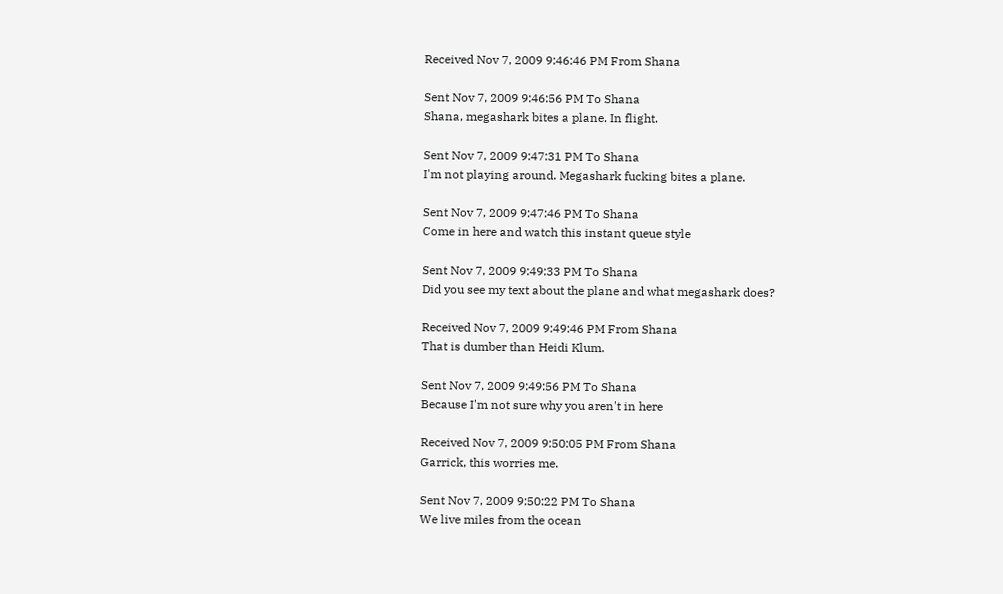Received Nov 7, 2009 9:46:46 PM From Shana

Sent Nov 7, 2009 9:46:56 PM To Shana
Shana, megashark bites a plane. In flight.

Sent Nov 7, 2009 9:47:31 PM To Shana
I'm not playing around. Megashark fucking bites a plane.

Sent Nov 7, 2009 9:47:46 PM To Shana
Come in here and watch this instant queue style

Sent Nov 7, 2009 9:49:33 PM To Shana
Did you see my text about the plane and what megashark does?

Received Nov 7, 2009 9:49:46 PM From Shana
That is dumber than Heidi Klum.

Sent Nov 7, 2009 9:49:56 PM To Shana
Because I'm not sure why you aren't in here

Received Nov 7, 2009 9:50:05 PM From Shana
Garrick, this worries me.

Sent Nov 7, 2009 9:50:22 PM To Shana
We live miles from the ocean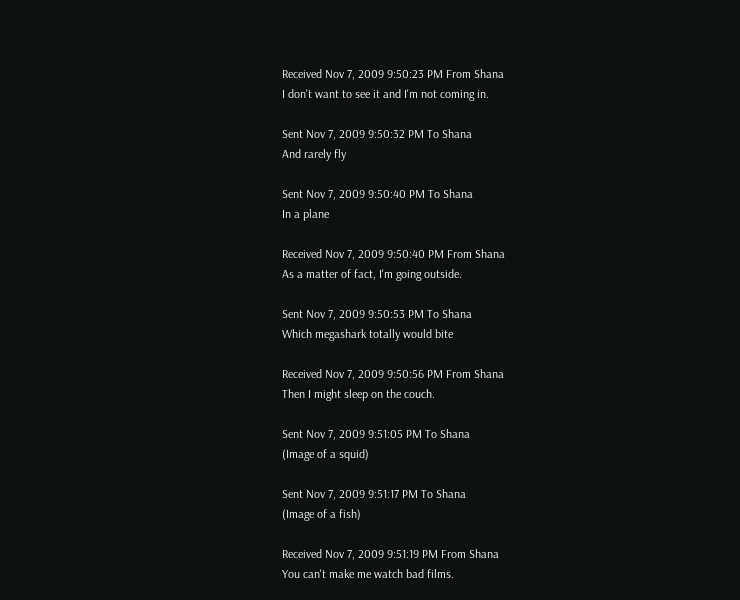Received Nov 7, 2009 9:50:23 PM From Shana
I don't want to see it and I'm not coming in.

Sent Nov 7, 2009 9:50:32 PM To Shana
And rarely fly

Sent Nov 7, 2009 9:50:40 PM To Shana
In a plane

Received Nov 7, 2009 9:50:40 PM From Shana
As a matter of fact, I'm going outside.

Sent Nov 7, 2009 9:50:53 PM To Shana
Which megashark totally would bite

Received Nov 7, 2009 9:50:56 PM From Shana
Then I might sleep on the couch.

Sent Nov 7, 2009 9:51:05 PM To Shana
(Image of a squid)

Sent Nov 7, 2009 9:51:17 PM To Shana
(Image of a fish)

Received Nov 7, 2009 9:51:19 PM From Shana
You can't make me watch bad films.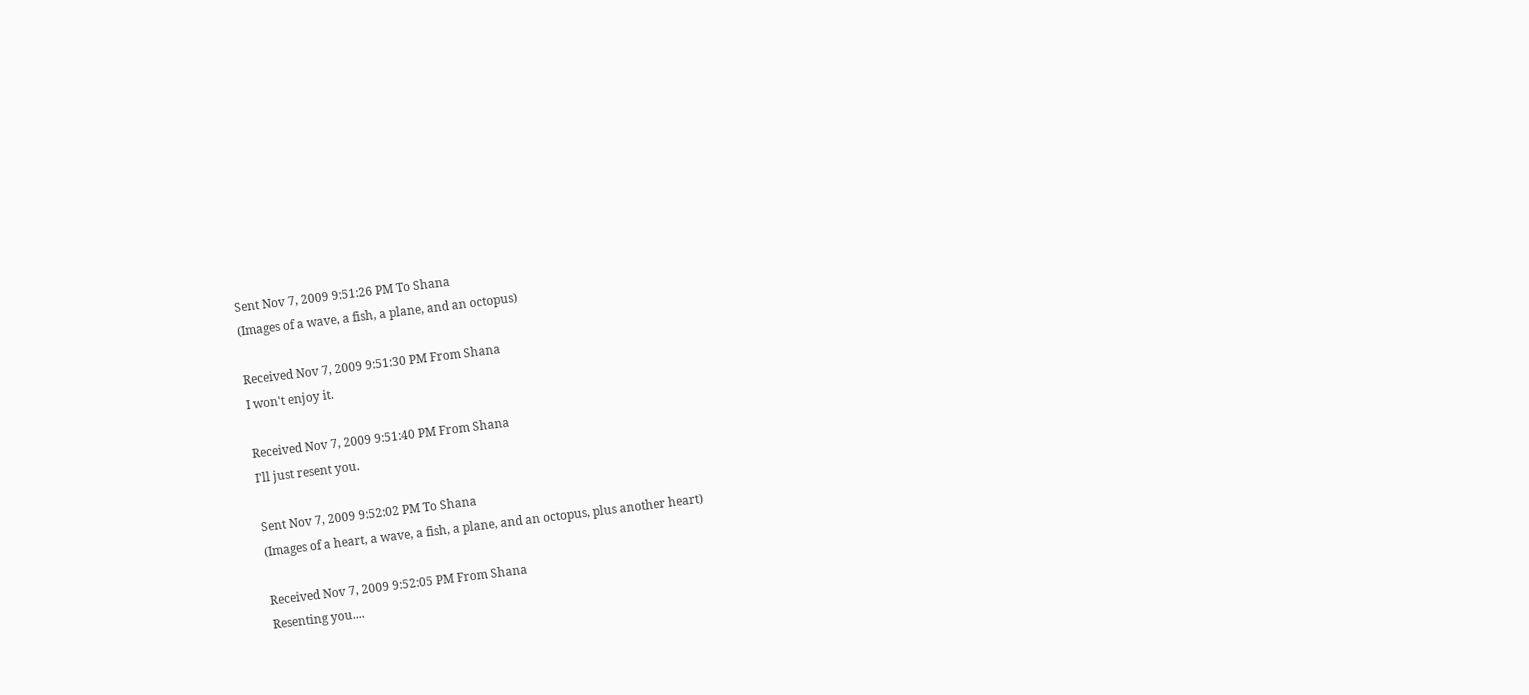Sent Nov 7, 2009 9:51:26 PM To Shana
(Images of a wave, a fish, a plane, and an octopus)

Received Nov 7, 2009 9:51:30 PM From Shana
I won't enjoy it.

Received Nov 7, 2009 9:51:40 PM From Shana
I'll just resent you.

Sent Nov 7, 2009 9:52:02 PM To Shana
(Images of a heart, a wave, a fish, a plane, and an octopus, plus another heart)

Received Nov 7, 2009 9:52:05 PM From Shana
Resenting you....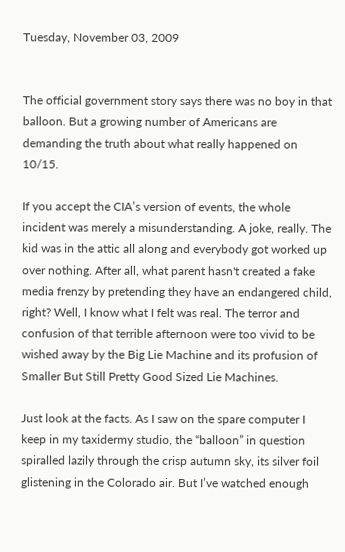Tuesday, November 03, 2009


The official government story says there was no boy in that balloon. But a growing number of Americans are demanding the truth about what really happened on 10/15.

If you accept the CIA’s version of events, the whole incident was merely a misunderstanding. A joke, really. The kid was in the attic all along and everybody got worked up over nothing. After all, what parent hasn't created a fake media frenzy by pretending they have an endangered child, right? Well, I know what I felt was real. The terror and confusion of that terrible afternoon were too vivid to be wished away by the Big Lie Machine and its profusion of Smaller But Still Pretty Good Sized Lie Machines.

Just look at the facts. As I saw on the spare computer I keep in my taxidermy studio, the “balloon” in question spiralled lazily through the crisp autumn sky, its silver foil glistening in the Colorado air. But I’ve watched enough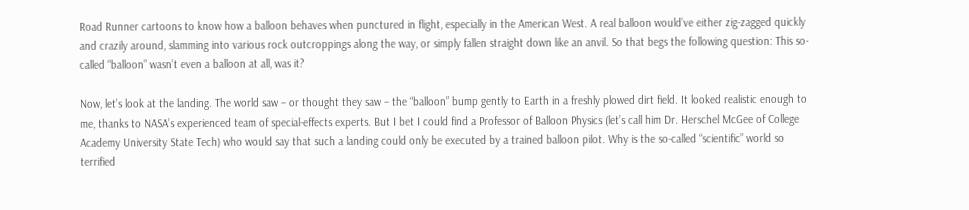Road Runner cartoons to know how a balloon behaves when punctured in flight, especially in the American West. A real balloon would’ve either zig-zagged quickly and crazily around, slamming into various rock outcroppings along the way, or simply fallen straight down like an anvil. So that begs the following question: This so-called “balloon” wasn’t even a balloon at all, was it?

Now, let’s look at the landing. The world saw – or thought they saw – the “balloon” bump gently to Earth in a freshly plowed dirt field. It looked realistic enough to me, thanks to NASA’s experienced team of special-effects experts. But I bet I could find a Professor of Balloon Physics (let’s call him Dr. Herschel McGee of College Academy University State Tech) who would say that such a landing could only be executed by a trained balloon pilot. Why is the so-called “scientific” world so terrified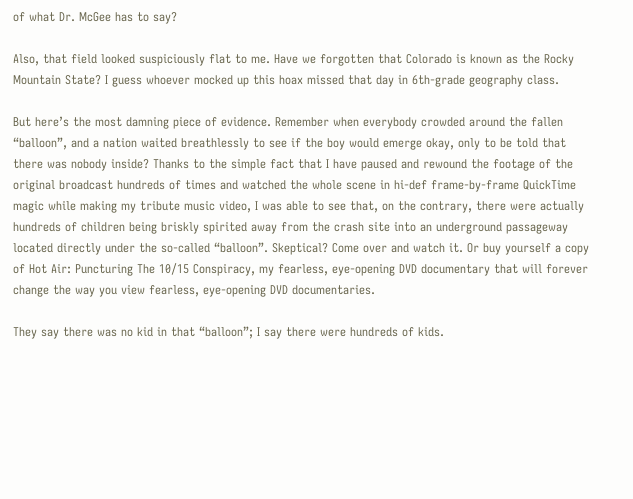of what Dr. McGee has to say?

Also, that field looked suspiciously flat to me. Have we forgotten that Colorado is known as the Rocky Mountain State? I guess whoever mocked up this hoax missed that day in 6th-grade geography class.

But here’s the most damning piece of evidence. Remember when everybody crowded around the fallen “balloon”, and a nation waited breathlessly to see if the boy would emerge okay, only to be told that there was nobody inside? Thanks to the simple fact that I have paused and rewound the footage of the original broadcast hundreds of times and watched the whole scene in hi-def frame-by-frame QuickTime magic while making my tribute music video, I was able to see that, on the contrary, there were actually hundreds of children being briskly spirited away from the crash site into an underground passageway located directly under the so-called “balloon”. Skeptical? Come over and watch it. Or buy yourself a copy of Hot Air: Puncturing The 10/15 Conspiracy, my fearless, eye-opening DVD documentary that will forever change the way you view fearless, eye-opening DVD documentaries.

They say there was no kid in that “balloon”; I say there were hundreds of kids.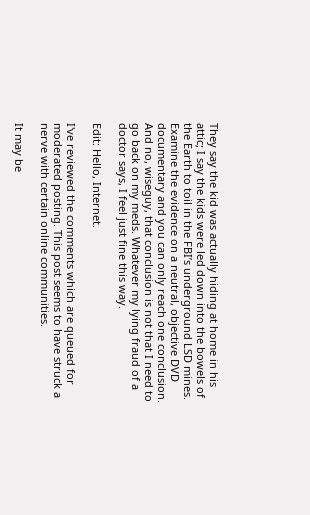They say the kid was actually hiding at home in his attic; I say the kids were led down into the bowels of the Earth to toil in the FBI’s underground LSD mines. Examine the evidence on a neutral, objective DVD documentary and you can only reach one conclusion. And no, wiseguy, that conclusion is not that I need to go back on my meds. Whatever my lying fraud of a doctor says, I feel just fine this way.

Edit: Hello, Internet.

I've reviewed the comments which are queued for moderated posting. This post seems to have struck a nerve with certain online communities.

It may be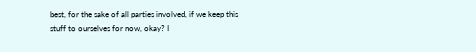best, for the sake of all parties involved, if we keep this stuff to ourselves for now, okay? I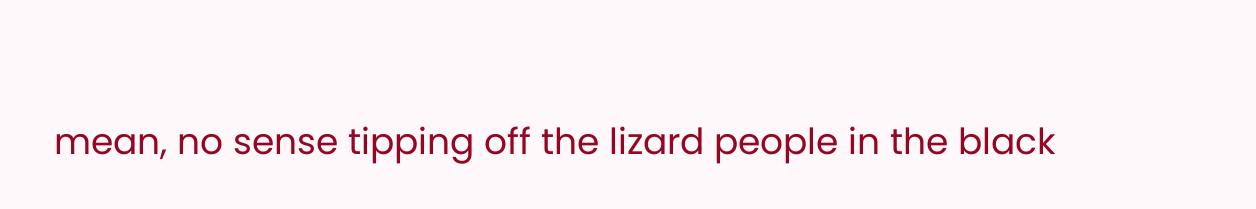mean, no sense tipping off the lizard people in the black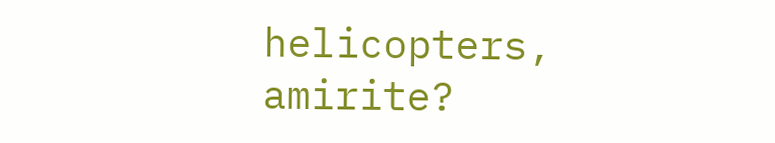helicopters, amirite?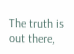The truth is out there,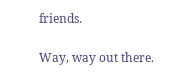friends.

Way, way out there.